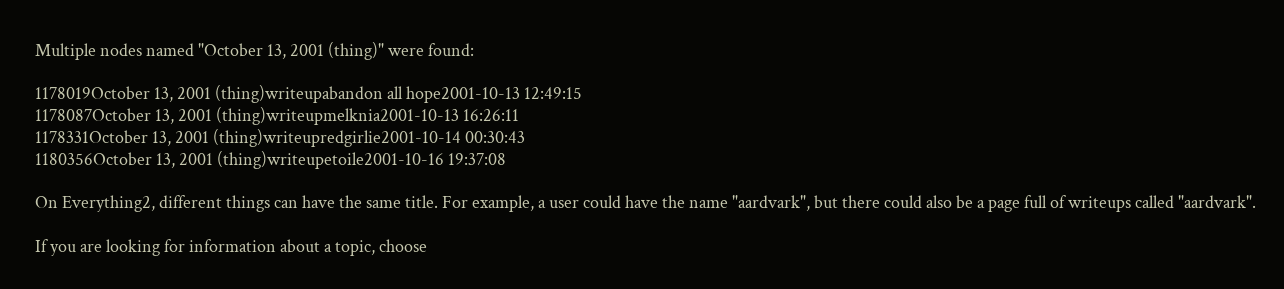Multiple nodes named "October 13, 2001 (thing)" were found:

1178019October 13, 2001 (thing)writeupabandon all hope2001-10-13 12:49:15
1178087October 13, 2001 (thing)writeupmelknia2001-10-13 16:26:11
1178331October 13, 2001 (thing)writeupredgirlie2001-10-14 00:30:43
1180356October 13, 2001 (thing)writeupetoile2001-10-16 19:37:08

On Everything2, different things can have the same title. For example, a user could have the name "aardvark", but there could also be a page full of writeups called "aardvark".

If you are looking for information about a topic, choose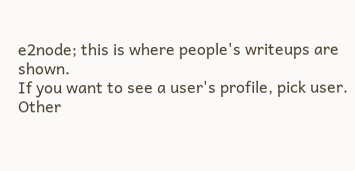e2node; this is where people's writeups are shown.
If you want to see a user's profile, pick user.
Other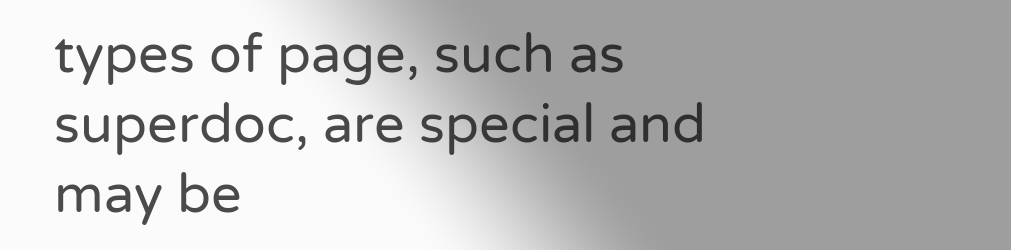types of page, such as superdoc, are special and may be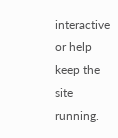interactive or help keep the site running.